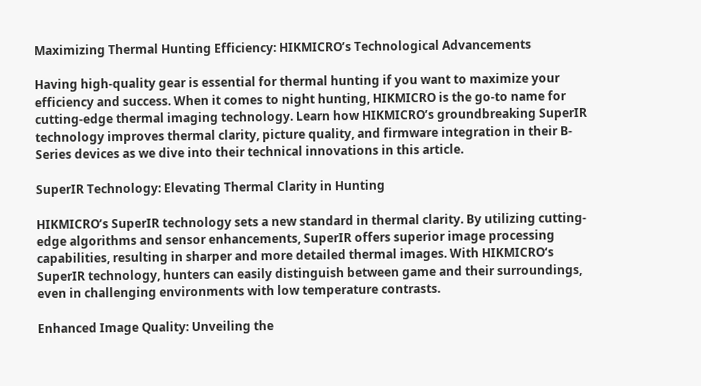Maximizing Thermal Hunting Efficiency: HIKMICRO’s Technological Advancements

Having high-quality gear is essential for thermal hunting if you want to maximize your efficiency and success. When it comes to night hunting, HIKMICRO is the go-to name for cutting-edge thermal imaging technology. Learn how HIKMICRO’s groundbreaking SuperIR technology improves thermal clarity, picture quality, and firmware integration in their B-Series devices as we dive into their technical innovations in this article.

SuperIR Technology: Elevating Thermal Clarity in Hunting

HIKMICRO’s SuperIR technology sets a new standard in thermal clarity. By utilizing cutting-edge algorithms and sensor enhancements, SuperIR offers superior image processing capabilities, resulting in sharper and more detailed thermal images. With HIKMICRO‘s SuperIR technology, hunters can easily distinguish between game and their surroundings, even in challenging environments with low temperature contrasts.

Enhanced Image Quality: Unveiling the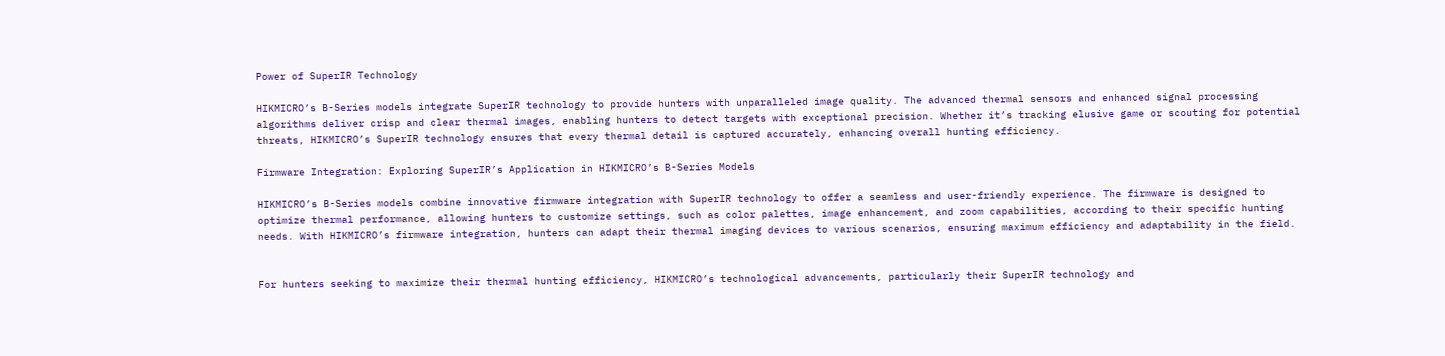Power of SuperIR Technology

HIKMICRO’s B-Series models integrate SuperIR technology to provide hunters with unparalleled image quality. The advanced thermal sensors and enhanced signal processing algorithms deliver crisp and clear thermal images, enabling hunters to detect targets with exceptional precision. Whether it’s tracking elusive game or scouting for potential threats, HIKMICRO’s SuperIR technology ensures that every thermal detail is captured accurately, enhancing overall hunting efficiency.

Firmware Integration: Exploring SuperIR’s Application in HIKMICRO’s B-Series Models

HIKMICRO’s B-Series models combine innovative firmware integration with SuperIR technology to offer a seamless and user-friendly experience. The firmware is designed to optimize thermal performance, allowing hunters to customize settings, such as color palettes, image enhancement, and zoom capabilities, according to their specific hunting needs. With HIKMICRO’s firmware integration, hunters can adapt their thermal imaging devices to various scenarios, ensuring maximum efficiency and adaptability in the field.


For hunters seeking to maximize their thermal hunting efficiency, HIKMICRO’s technological advancements, particularly their SuperIR technology and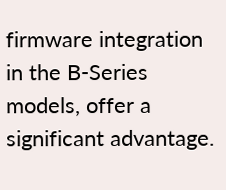firmware integration in the B-Series models, offer a significant advantage.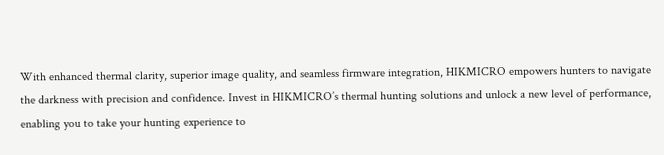With enhanced thermal clarity, superior image quality, and seamless firmware integration, HIKMICRO empowers hunters to navigate the darkness with precision and confidence. Invest in HIKMICRO’s thermal hunting solutions and unlock a new level of performance, enabling you to take your hunting experience to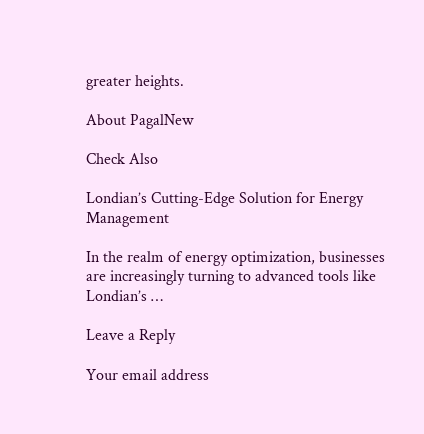greater heights.

About PagalNew

Check Also

Londian’s Cutting-Edge Solution for Energy Management

In the realm of energy optimization, businesses are increasingly turning to advanced tools like Londian’s …

Leave a Reply

Your email address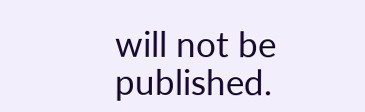will not be published.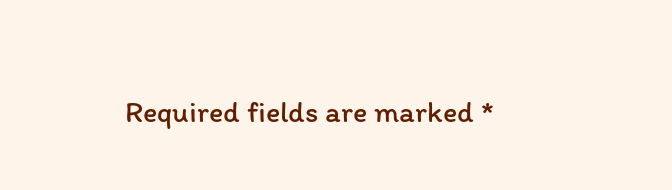Required fields are marked *